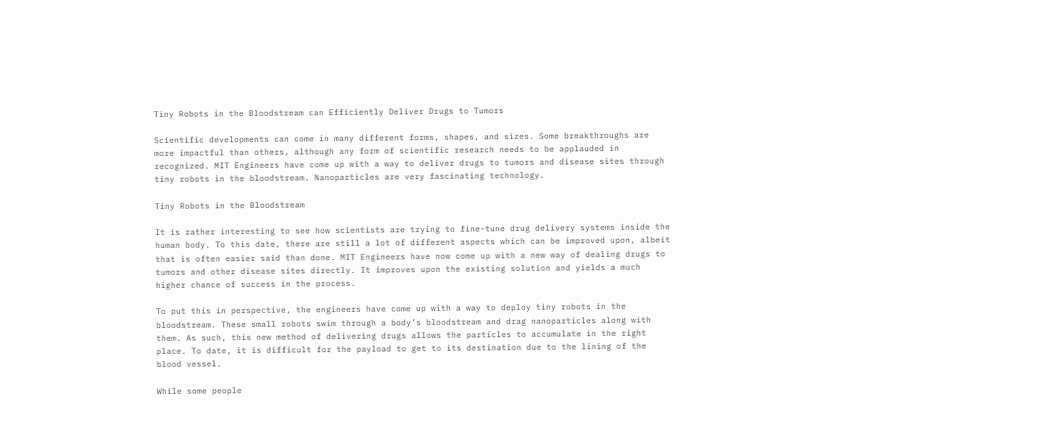Tiny Robots in the Bloodstream can Efficiently Deliver Drugs to Tumors

Scientific developments can come in many different forms, shapes, and sizes. Some breakthroughs are more impactful than others, although any form of scientific research needs to be applauded in recognized. MIT Engineers have come up with a way to deliver drugs to tumors and disease sites through tiny robots in the bloodstream. Nanoparticles are very fascinating technology.

Tiny Robots in the Bloodstream

It is rather interesting to see how scientists are trying to fine-tune drug delivery systems inside the human body. To this date, there are still a lot of different aspects which can be improved upon, albeit that is often easier said than done. MIT Engineers have now come up with a new way of dealing drugs to tumors and other disease sites directly. It improves upon the existing solution and yields a much higher chance of success in the process.

To put this in perspective, the engineers have come up with a way to deploy tiny robots in the bloodstream. These small robots swim through a body’s bloodstream and drag nanoparticles along with them. As such, this new method of delivering drugs allows the particles to accumulate in the right place. To date, it is difficult for the payload to get to its destination due to the lining of the blood vessel.

While some people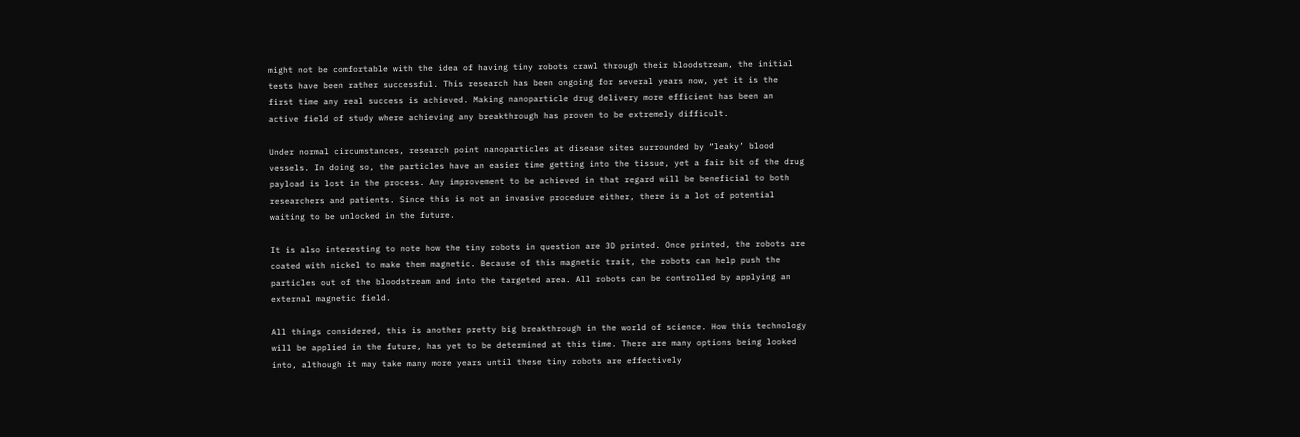might not be comfortable with the idea of having tiny robots crawl through their bloodstream, the initial tests have been rather successful. This research has been ongoing for several years now, yet it is the first time any real success is achieved. Making nanoparticle drug delivery more efficient has been an active field of study where achieving any breakthrough has proven to be extremely difficult.

Under normal circumstances, research point nanoparticles at disease sites surrounded by “leaky’ blood vessels. In doing so, the particles have an easier time getting into the tissue, yet a fair bit of the drug payload is lost in the process. Any improvement to be achieved in that regard will be beneficial to both researchers and patients. Since this is not an invasive procedure either, there is a lot of potential waiting to be unlocked in the future.

It is also interesting to note how the tiny robots in question are 3D printed. Once printed, the robots are coated with nickel to make them magnetic. Because of this magnetic trait, the robots can help push the particles out of the bloodstream and into the targeted area. All robots can be controlled by applying an external magnetic field.

All things considered, this is another pretty big breakthrough in the world of science. How this technology will be applied in the future, has yet to be determined at this time. There are many options being looked into, although it may take many more years until these tiny robots are effectively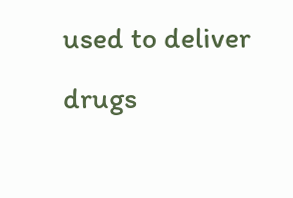used to deliver drugs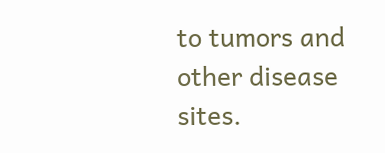to tumors and other disease sites.